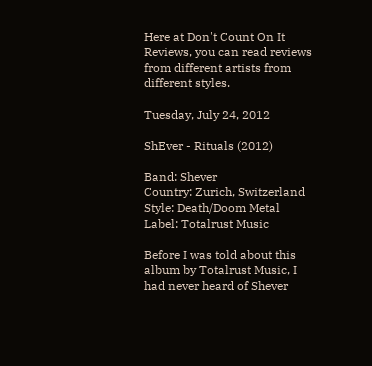Here at Don't Count On It Reviews, you can read reviews from different artists from different styles.

Tuesday, July 24, 2012

ShEver - Rituals (2012)

Band: Shever
Country: Zurich, Switzerland
Style: Death/Doom Metal
Label: Totalrust Music

Before I was told about this album by Totalrust Music, I had never heard of Shever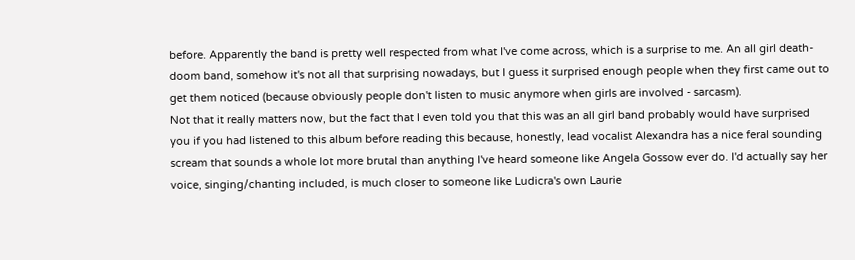before. Apparently the band is pretty well respected from what I've come across, which is a surprise to me. An all girl death-doom band, somehow it's not all that surprising nowadays, but I guess it surprised enough people when they first came out to get them noticed (because obviously people don't listen to music anymore when girls are involved - sarcasm).
Not that it really matters now, but the fact that I even told you that this was an all girl band probably would have surprised you if you had listened to this album before reading this because, honestly, lead vocalist Alexandra has a nice feral sounding scream that sounds a whole lot more brutal than anything I've heard someone like Angela Gossow ever do. I'd actually say her voice, singing/chanting included, is much closer to someone like Ludicra's own Laurie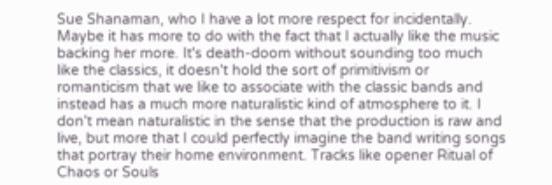Sue Shanaman, who I have a lot more respect for incidentally. Maybe it has more to do with the fact that I actually like the music backing her more. It's death-doom without sounding too much like the classics, it doesn't hold the sort of primitivism or romanticism that we like to associate with the classic bands and instead has a much more naturalistic kind of atmosphere to it. I don't mean naturalistic in the sense that the production is raw and live, but more that I could perfectly imagine the band writing songs that portray their home environment. Tracks like opener Ritual of Chaos or Souls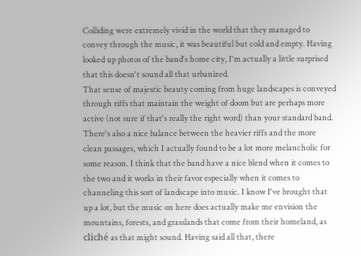Colliding were extremely vivid in the world that they managed to convey through the music, it was beautiful but cold and empty. Having looked up photos of the band's home city, I'm actually a little surprised that this doesn't sound all that urbanized.
That sense of majestic beauty coming from huge landscapes is conveyed through riffs that maintain the weight of doom but are perhaps more active (not sure if that's really the right word) than your standard band. There's also a nice balance between the heavier riffs and the more clean passages, which I actually found to be a lot more melancholic for some reason. I think that the band have a nice blend when it comes to the two and it works in their favor especially when it comes to channeling this sort of landscape into music. I know I've brought that up a lot, but the music on here does actually make me envision the mountains, forests, and grasslands that come from their homeland, as cliché as that might sound. Having said all that, there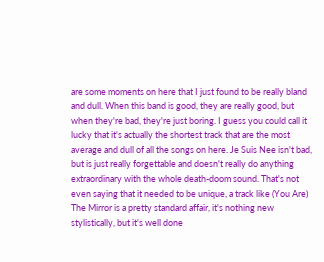are some moments on here that I just found to be really bland and dull. When this band is good, they are really good, but when they're bad, they're just boring. I guess you could call it lucky that it's actually the shortest track that are the most average and dull of all the songs on here. Je Suis Nee isn't bad, but is just really forgettable and doesn't really do anything extraordinary with the whole death-doom sound. That's not even saying that it needed to be unique, a track like (You Are) The Mirror is a pretty standard affair, it's nothing new stylistically, but it's well done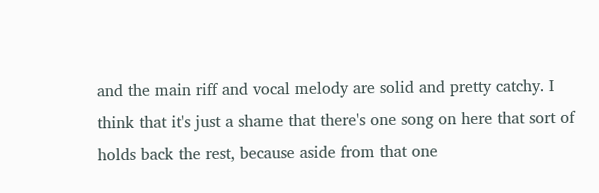and the main riff and vocal melody are solid and pretty catchy. I think that it's just a shame that there's one song on here that sort of holds back the rest, because aside from that one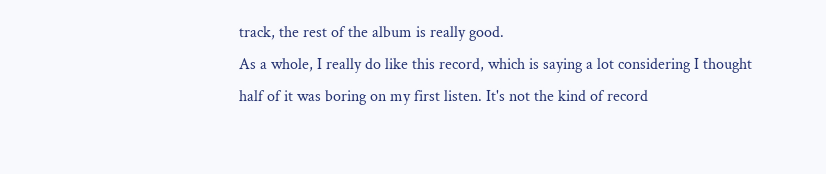track, the rest of the album is really good.
As a whole, I really do like this record, which is saying a lot considering I thought half of it was boring on my first listen. It's not the kind of record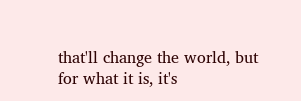that'll change the world, but for what it is, it's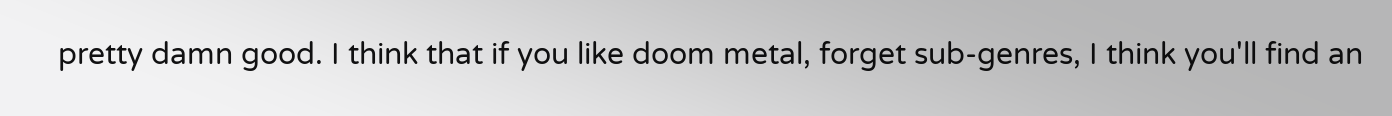pretty damn good. I think that if you like doom metal, forget sub-genres, I think you'll find an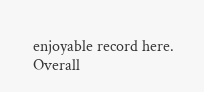enjoyable record here.
Overall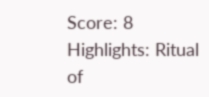Score: 8
Highlights: Ritual of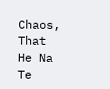Chaos, That He Na Te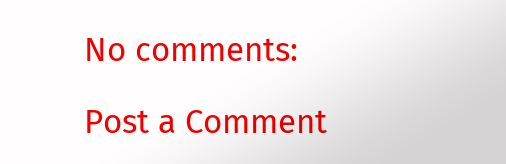No comments:

Post a Comment